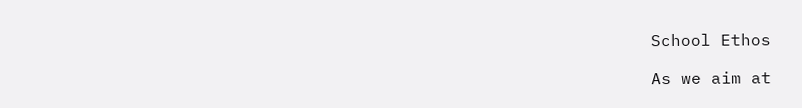School Ethos

As we aim at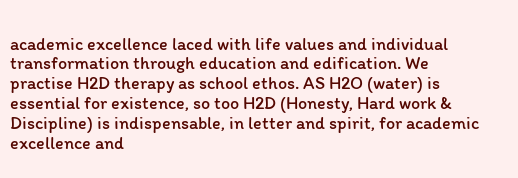academic excellence laced with life values and individual transformation through education and edification. We practise H2D therapy as school ethos. AS H2O (water) is essential for existence, so too H2D (Honesty, Hard work & Discipline) is indispensable, in letter and spirit, for academic excellence and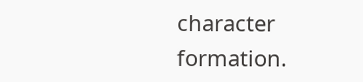character formation.